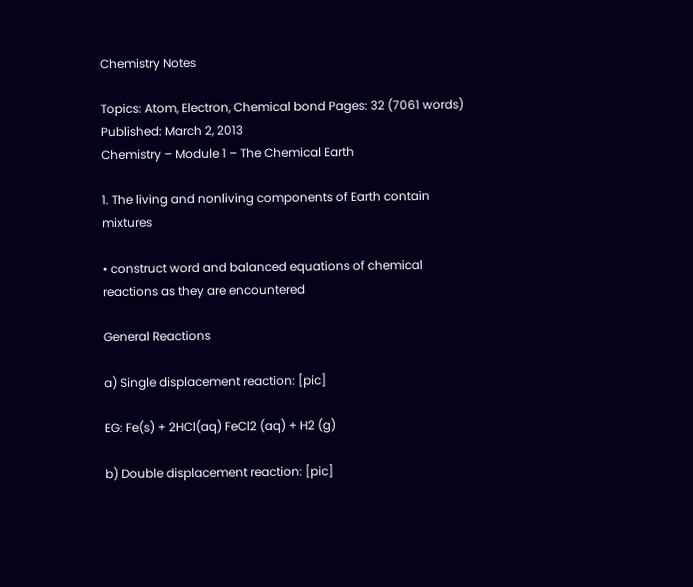Chemistry Notes

Topics: Atom, Electron, Chemical bond Pages: 32 (7061 words) Published: March 2, 2013
Chemistry – Module 1 – The Chemical Earth

1. The living and nonliving components of Earth contain mixtures

• construct word and balanced equations of chemical reactions as they are encountered

General Reactions

a) Single displacement reaction: [pic]

EG: Fe(s) + 2HCl(aq) FeCl2 (aq) + H2 (g)

b) Double displacement reaction: [pic]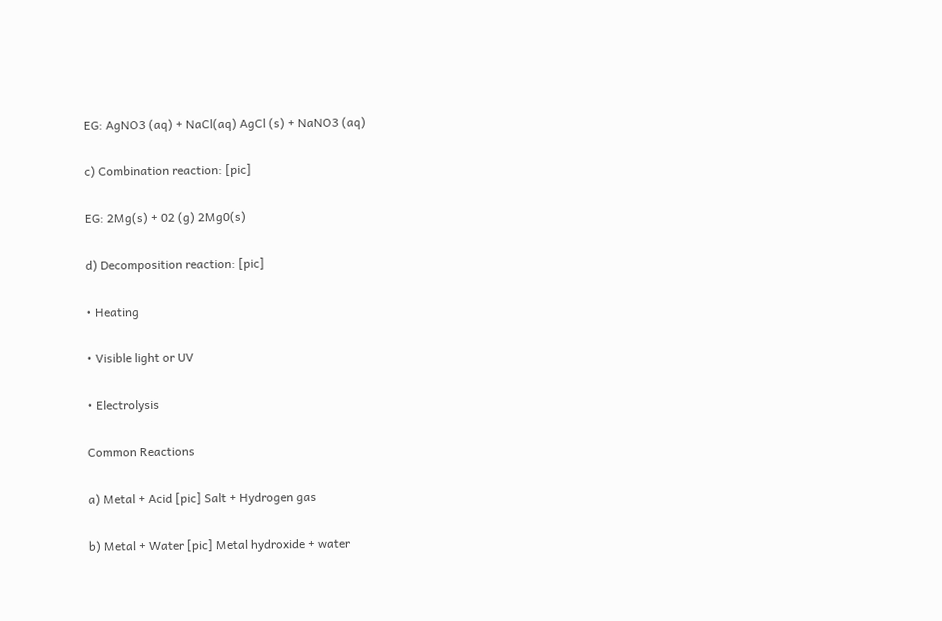EG: AgNO3 (aq) + NaCl(aq) AgCl (s) + NaNO3 (aq)

c) Combination reaction: [pic]

EG: 2Mg(s) + 02 (g) 2Mg0(s)

d) Decomposition reaction: [pic]

• Heating

• Visible light or UV

• Electrolysis

Common Reactions

a) Metal + Acid [pic] Salt + Hydrogen gas

b) Metal + Water [pic] Metal hydroxide + water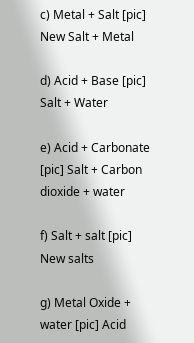c) Metal + Salt [pic] New Salt + Metal

d) Acid + Base [pic] Salt + Water

e) Acid + Carbonate [pic] Salt + Carbon dioxide + water

f) Salt + salt [pic] New salts

g) Metal Oxide + water [pic] Acid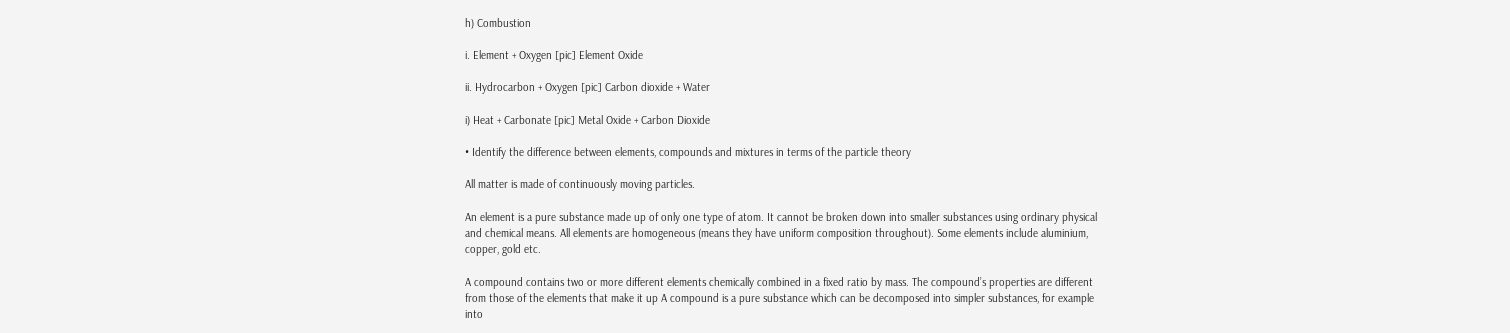h) Combustion

i. Element + Oxygen [pic] Element Oxide

ii. Hydrocarbon + Oxygen [pic] Carbon dioxide + Water

i) Heat + Carbonate [pic] Metal Oxide + Carbon Dioxide

• Identify the difference between elements, compounds and mixtures in terms of the particle theory

All matter is made of continuously moving particles.

An element is a pure substance made up of only one type of atom. It cannot be broken down into smaller substances using ordinary physical and chemical means. All elements are homogeneous (means they have uniform composition throughout). Some elements include aluminium, copper, gold etc.

A compound contains two or more different elements chemically combined in a fixed ratio by mass. The compound’s properties are different from those of the elements that make it up A compound is a pure substance which can be decomposed into simpler substances, for example into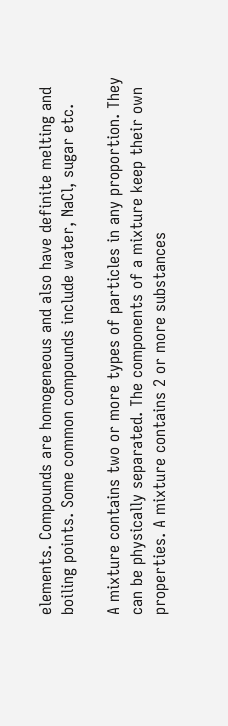elements. Compounds are homogeneous and also have definite melting and boiling points. Some common compounds include water, NaCl, sugar etc.

A mixture contains two or more types of particles in any proportion. They can be physically separated. The components of a mixture keep their own properties. A mixture contains 2 or more substances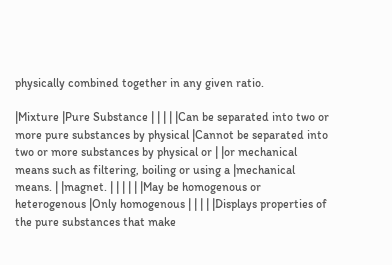physically combined together in any given ratio.

|Mixture |Pure Substance | | | | |Can be separated into two or more pure substances by physical |Cannot be separated into two or more substances by physical or | |or mechanical means such as filtering, boiling or using a |mechanical means. | |magnet. | | | | | |May be homogenous or heterogenous |Only homogenous | | | | |Displays properties of the pure substances that make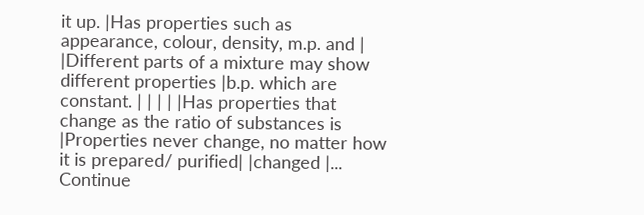it up. |Has properties such as appearance, colour, density, m.p. and | |Different parts of a mixture may show different properties |b.p. which are constant. | | | | |Has properties that change as the ratio of substances is |Properties never change, no matter how it is prepared/ purified| |changed |...
Continue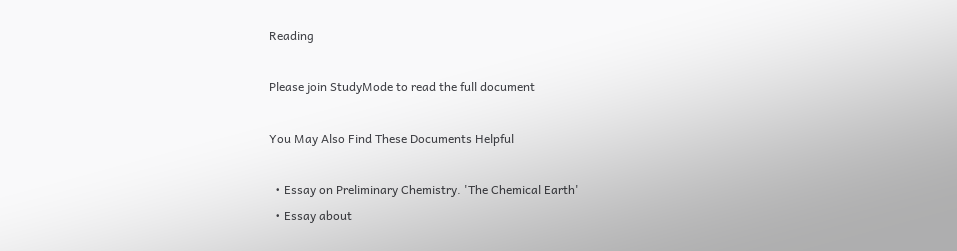Reading

Please join StudyMode to read the full document

You May Also Find These Documents Helpful

  • Essay on Preliminary Chemistry. 'The Chemical Earth'
  • Essay about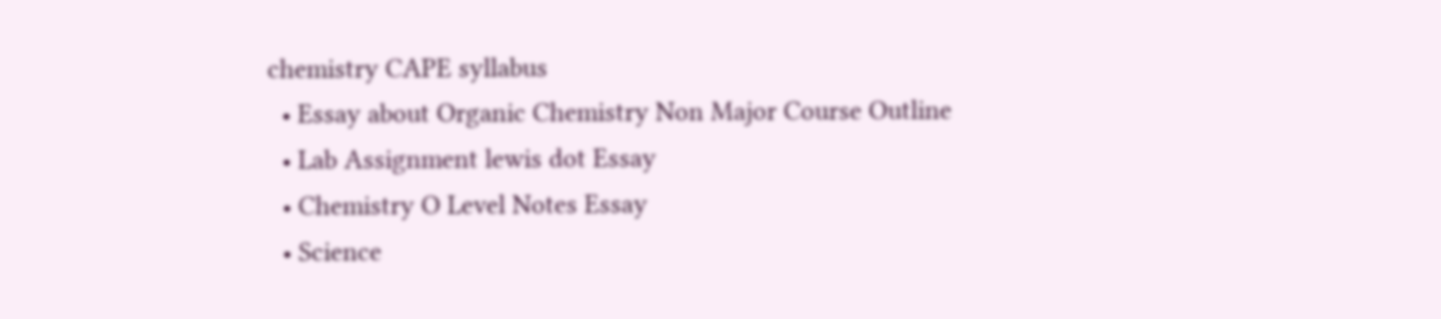chemistry CAPE syllabus
  • Essay about Organic Chemistry Non Major Course Outline
  • Lab Assignment lewis dot Essay
  • Chemistry O Level Notes Essay
  • Science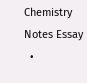Chemistry Notes Essay
  •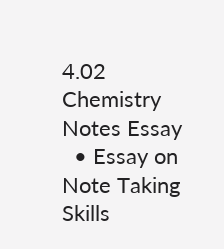4.02 Chemistry Notes Essay
  • Essay on Note Taking Skills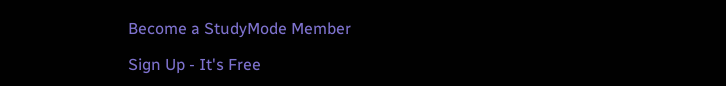Become a StudyMode Member

Sign Up - It's Free